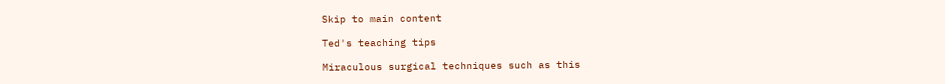Skip to main content

Ted's teaching tips

Miraculous surgical techniques such as this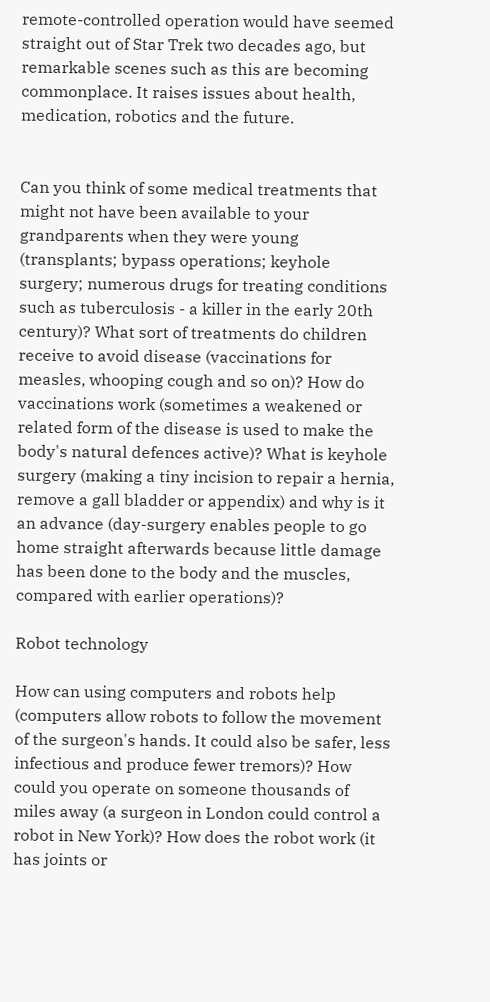remote-controlled operation would have seemed straight out of Star Trek two decades ago, but remarkable scenes such as this are becoming commonplace. It raises issues about health, medication, robotics and the future.


Can you think of some medical treatments that might not have been available to your grandparents when they were young (transplants; bypass operations; keyhole surgery; numerous drugs for treating conditions such as tuberculosis - a killer in the early 20th century)? What sort of treatments do children receive to avoid disease (vaccinations for measles, whooping cough and so on)? How do vaccinations work (sometimes a weakened or related form of the disease is used to make the body's natural defences active)? What is keyhole surgery (making a tiny incision to repair a hernia, remove a gall bladder or appendix) and why is it an advance (day-surgery enables people to go home straight afterwards because little damage has been done to the body and the muscles, compared with earlier operations)?

Robot technology

How can using computers and robots help (computers allow robots to follow the movement of the surgeon's hands. It could also be safer, less infectious and produce fewer tremors)? How could you operate on someone thousands of miles away (a surgeon in London could control a robot in New York)? How does the robot work (it has joints or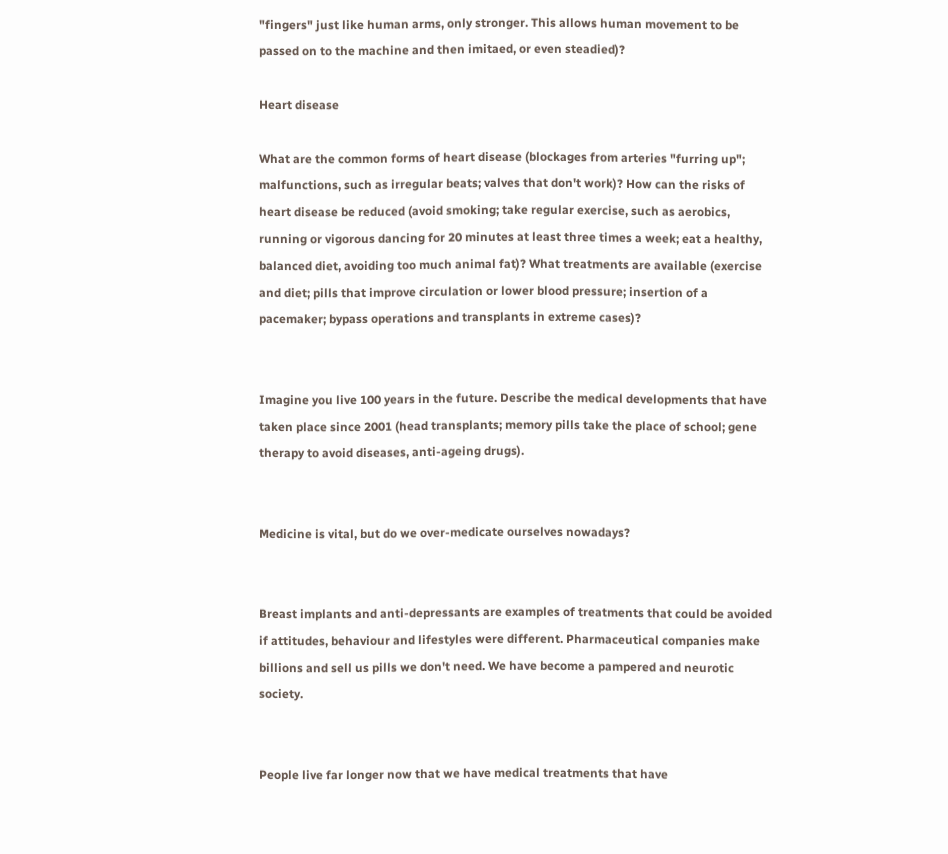"fingers" just like human arms, only stronger. This allows human movement to be passed on to the machine and then imitaed, or even steadied)?

Heart disease

What are the common forms of heart disease (blockages from arteries "furring up"; malfunctions, such as irregular beats; valves that don't work)? How can the risks of heart disease be reduced (avoid smoking; take regular exercise, such as aerobics, running or vigorous dancing for 20 minutes at least three times a week; eat a healthy, balanced diet, avoiding too much animal fat)? What treatments are available (exercise and diet; pills that improve circulation or lower blood pressure; insertion of a pacemaker; bypass operations and transplants in extreme cases)?


Imagine you live 100 years in the future. Describe the medical developments that have taken place since 2001 (head transplants; memory pills take the place of school; gene therapy to avoid diseases, anti-ageing drugs).


Medicine is vital, but do we over-medicate ourselves nowadays?


Breast implants and anti-depressants are examples of treatments that could be avoided if attitudes, behaviour and lifestyles were different. Pharmaceutical companies make billions and sell us pills we don't need. We have become a pampered and neurotic society.


People live far longer now that we have medical treatments that have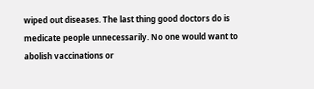wiped out diseases. The last thing good doctors do is medicate people unnecessarily. No one would want to abolish vaccinations or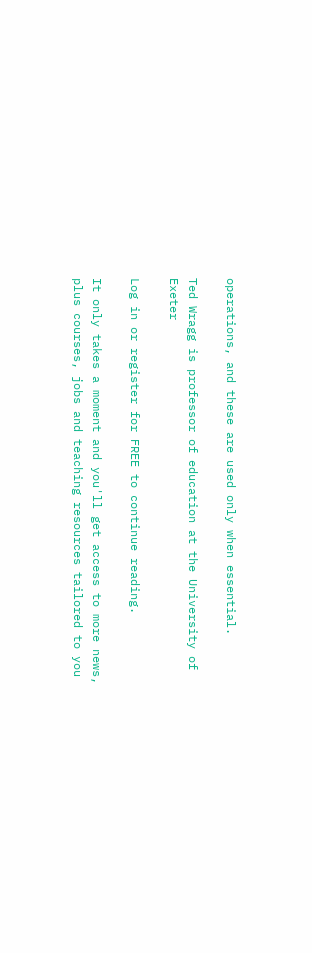operations, and these are used only when essential.

Ted Wragg is professor of education at the University of Exeter

Log in or register for FREE to continue reading.

It only takes a moment and you'll get access to more news, plus courses, jobs and teaching resources tailored to you